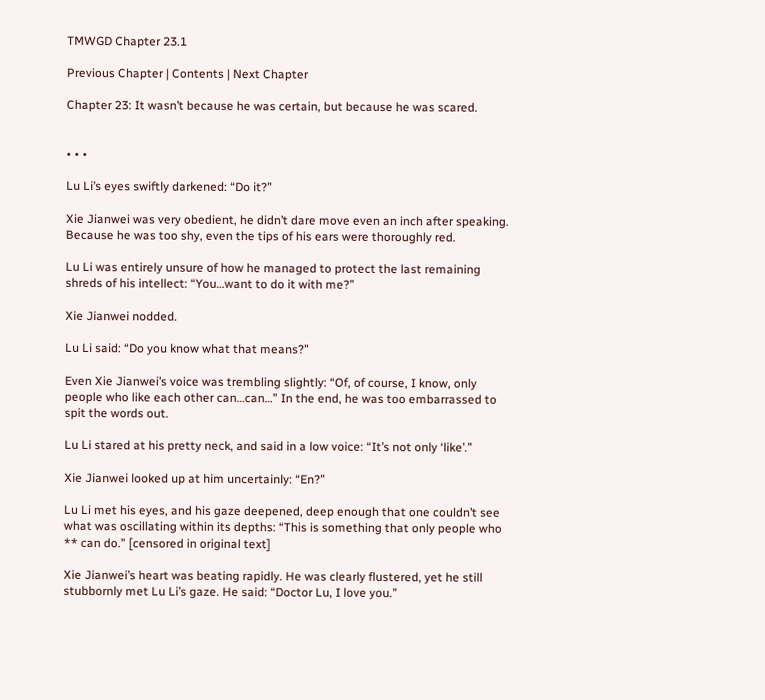TMWGD Chapter 23.1

Previous Chapter | Contents | Next Chapter

Chapter 23: It wasn’t because he was certain, but because he was scared.


• • •

Lu Li’s eyes swiftly darkened: “Do it?”

Xie Jianwei was very obedient, he didn’t dare move even an inch after speaking. Because he was too shy, even the tips of his ears were thoroughly red.

Lu Li was entirely unsure of how he managed to protect the last remaining shreds of his intellect: “You…want to do it with me?”

Xie Jianwei nodded.

Lu Li said: “Do you know what that means?”

Even Xie Jianwei’s voice was trembling slightly: “Of, of course, I know, only people who like each other can…can…” In the end, he was too embarrassed to spit the words out.

Lu Li stared at his pretty neck, and said in a low voice: “It’s not only ‘like’.”

Xie Jianwei looked up at him uncertainly: “En?”

Lu Li met his eyes, and his gaze deepened, deep enough that one couldn’t see what was oscillating within its depths: “This is something that only people who ** can do.” [censored in original text]

Xie Jianwei’s heart was beating rapidly. He was clearly flustered, yet he still stubbornly met Lu Li’s gaze. He said: “Doctor Lu, I love you.”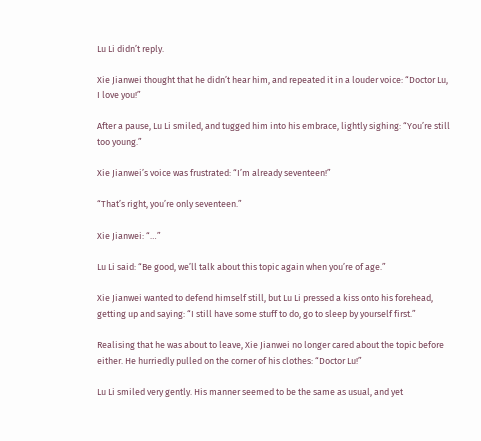Lu Li didn’t reply.

Xie Jianwei thought that he didn’t hear him, and repeated it in a louder voice: “Doctor Lu, I love you!”

After a pause, Lu Li smiled, and tugged him into his embrace, lightly sighing: “You’re still too young.”

Xie Jianwei’s voice was frustrated: “I’m already seventeen!”

“That’s right, you’re only seventeen.”

Xie Jianwei: “…”

Lu Li said: “Be good, we’ll talk about this topic again when you’re of age.”

Xie Jianwei wanted to defend himself still, but Lu Li pressed a kiss onto his forehead, getting up and saying: “I still have some stuff to do, go to sleep by yourself first.”

Realising that he was about to leave, Xie Jianwei no longer cared about the topic before either. He hurriedly pulled on the corner of his clothes: “Doctor Lu!”

Lu Li smiled very gently. His manner seemed to be the same as usual, and yet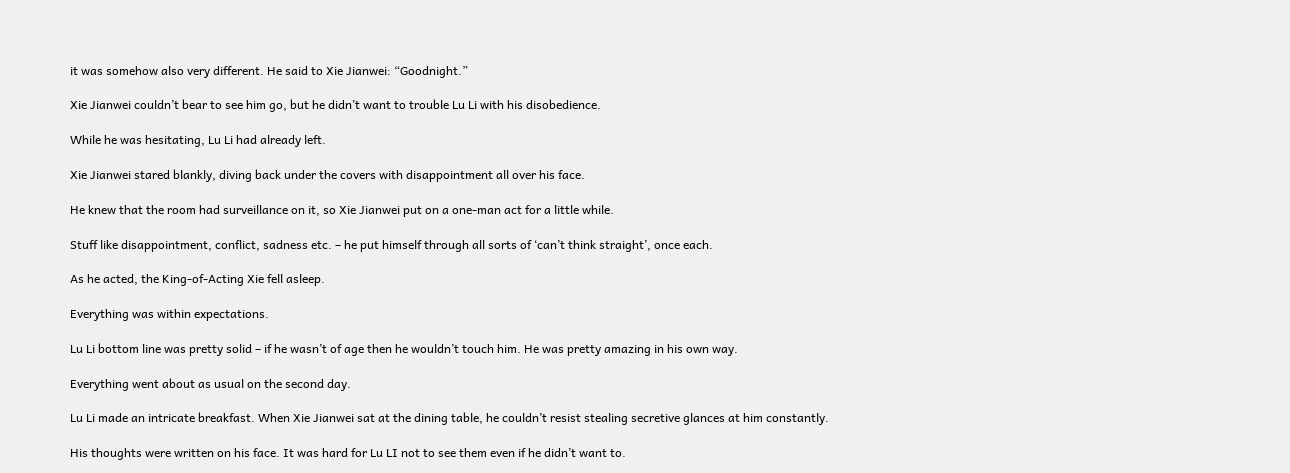it was somehow also very different. He said to Xie Jianwei: “Goodnight.”

Xie Jianwei couldn’t bear to see him go, but he didn’t want to trouble Lu Li with his disobedience.

While he was hesitating, Lu Li had already left.

Xie Jianwei stared blankly, diving back under the covers with disappointment all over his face.

He knew that the room had surveillance on it, so Xie Jianwei put on a one-man act for a little while.

Stuff like disappointment, conflict, sadness etc. – he put himself through all sorts of ‘can’t think straight’, once each.

As he acted, the King-of-Acting Xie fell asleep.

Everything was within expectations.

Lu Li bottom line was pretty solid – if he wasn’t of age then he wouldn’t touch him. He was pretty amazing in his own way.

Everything went about as usual on the second day.

Lu Li made an intricate breakfast. When Xie Jianwei sat at the dining table, he couldn’t resist stealing secretive glances at him constantly.

His thoughts were written on his face. It was hard for Lu LI not to see them even if he didn’t want to.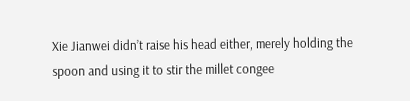Xie Jianwei didn’t raise his head either, merely holding the spoon and using it to stir the millet congee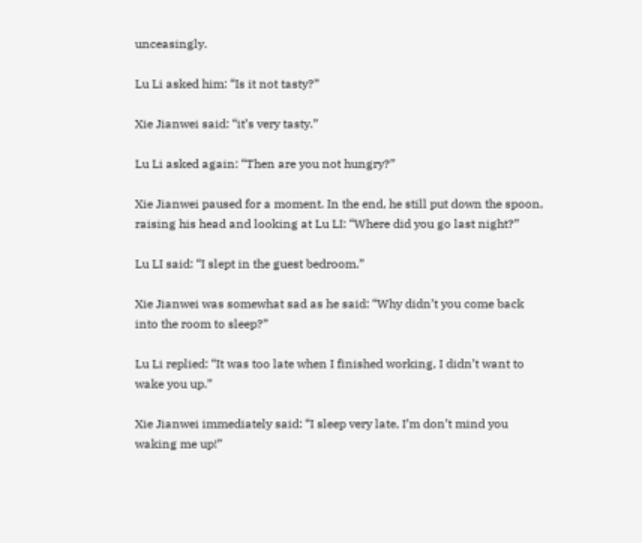unceasingly.

Lu Li asked him: “Is it not tasty?”

Xie Jianwei said: “it’s very tasty.”

Lu Li asked again: “Then are you not hungry?”

Xie Jianwei paused for a moment. In the end, he still put down the spoon, raising his head and looking at Lu LI: “Where did you go last night?”

Lu LI said: “I slept in the guest bedroom.”

Xie Jianwei was somewhat sad as he said: “Why didn’t you come back into the room to sleep?”

Lu Li replied: “It was too late when I finished working, I didn’t want to wake you up.”

Xie Jianwei immediately said: “I sleep very late, I’m don’t mind you waking me up!”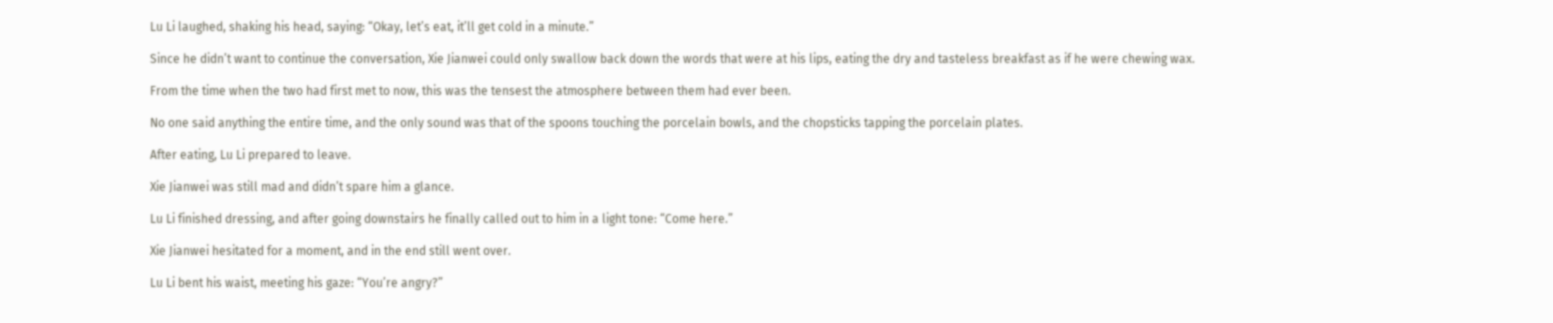Lu Li laughed, shaking his head, saying: “Okay, let’s eat, it’ll get cold in a minute.”

Since he didn’t want to continue the conversation, Xie Jianwei could only swallow back down the words that were at his lips, eating the dry and tasteless breakfast as if he were chewing wax.

From the time when the two had first met to now, this was the tensest the atmosphere between them had ever been.

No one said anything the entire time, and the only sound was that of the spoons touching the porcelain bowls, and the chopsticks tapping the porcelain plates.

After eating, Lu Li prepared to leave.

Xie Jianwei was still mad and didn’t spare him a glance.

Lu Li finished dressing, and after going downstairs he finally called out to him in a light tone: “Come here.”

Xie Jianwei hesitated for a moment, and in the end still went over.

Lu Li bent his waist, meeting his gaze: “You’re angry?”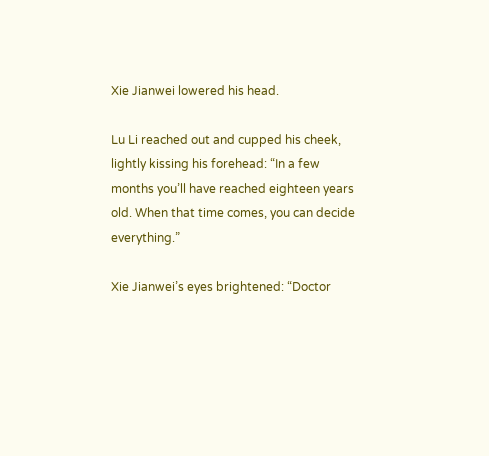Xie Jianwei lowered his head.

Lu Li reached out and cupped his cheek, lightly kissing his forehead: “In a few months you’ll have reached eighteen years old. When that time comes, you can decide everything.”

Xie Jianwei’s eyes brightened: “Doctor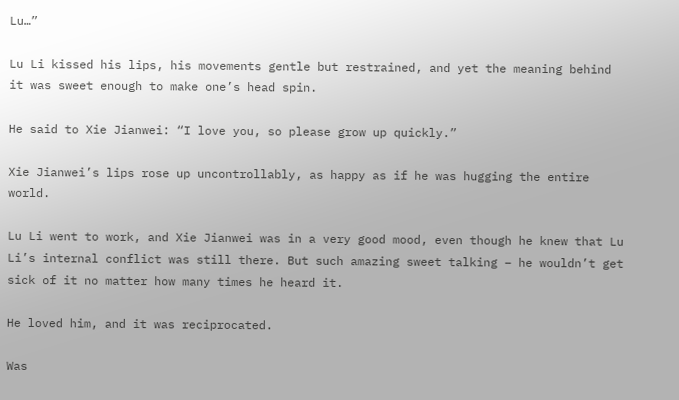Lu…”

Lu Li kissed his lips, his movements gentle but restrained, and yet the meaning behind it was sweet enough to make one’s head spin.

He said to Xie Jianwei: “I love you, so please grow up quickly.”

Xie Jianwei’s lips rose up uncontrollably, as happy as if he was hugging the entire world.

Lu Li went to work, and Xie Jianwei was in a very good mood, even though he knew that Lu Li’s internal conflict was still there. But such amazing sweet talking – he wouldn’t get sick of it no matter how many times he heard it.

He loved him, and it was reciprocated.

Was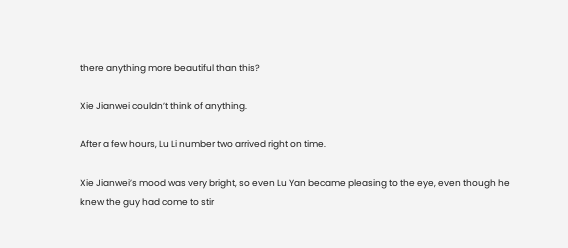there anything more beautiful than this?

Xie Jianwei couldn’t think of anything.

After a few hours, Lu Li number two arrived right on time.

Xie Jianwei’s mood was very bright, so even Lu Yan became pleasing to the eye, even though he knew the guy had come to stir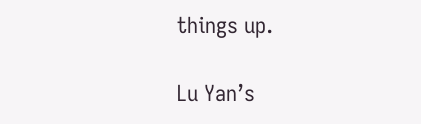things up.

Lu Yan’s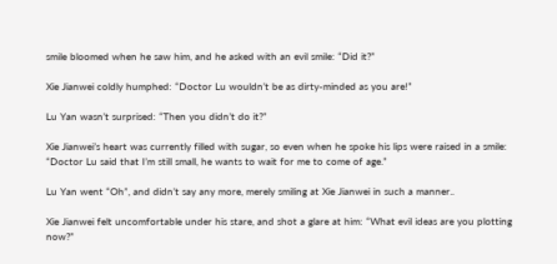smile bloomed when he saw him, and he asked with an evil smile: “Did it?”

Xie Jianwei coldly humphed: “Doctor Lu wouldn’t be as dirty-minded as you are!”

Lu Yan wasn’t surprised: “Then you didn’t do it?”

Xie Jianwei’s heart was currently filled with sugar, so even when he spoke his lips were raised in a smile: “Doctor Lu said that I’m still small, he wants to wait for me to come of age.”

Lu Yan went “Oh”, and didn’t say any more, merely smiling at Xie Jianwei in such a manner..

Xie Jianwei felt uncomfortable under his stare, and shot a glare at him: “What evil ideas are you plotting now?”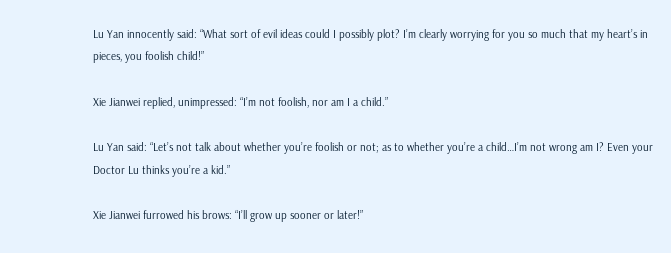Lu Yan innocently said: “What sort of evil ideas could I possibly plot? I’m clearly worrying for you so much that my heart’s in pieces, you foolish child!”

Xie Jianwei replied, unimpressed: “I’m not foolish, nor am I a child.”

Lu Yan said: “Let’s not talk about whether you’re foolish or not; as to whether you’re a child…I’m not wrong am I? Even your Doctor Lu thinks you’re a kid.”

Xie Jianwei furrowed his brows: “I’ll grow up sooner or later!”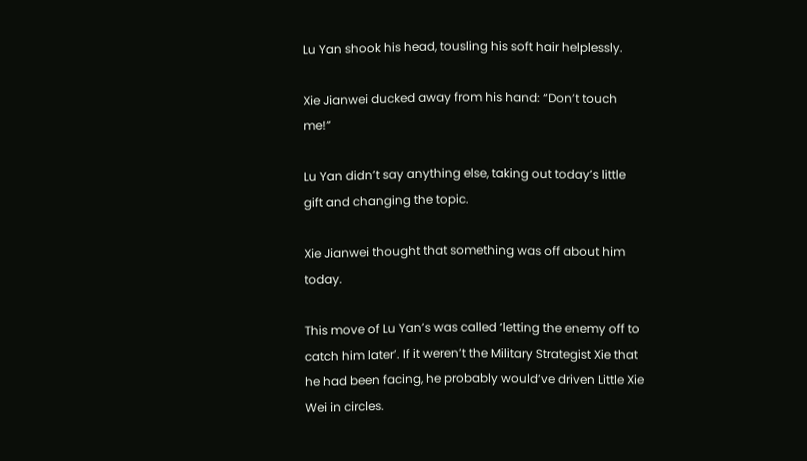Lu Yan shook his head, tousling his soft hair helplessly.

Xie Jianwei ducked away from his hand: “Don’t touch me!”

Lu Yan didn’t say anything else, taking out today’s little gift and changing the topic.

Xie Jianwei thought that something was off about him today.

This move of Lu Yan’s was called ‘letting the enemy off to catch him later’. If it weren’t the Military Strategist Xie that he had been facing, he probably would’ve driven Little Xie Wei in circles.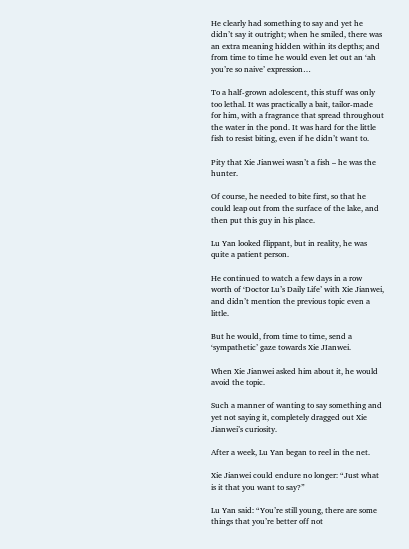He clearly had something to say and yet he didn’t say it outright; when he smiled, there was an extra meaning hidden within its depths; and from time to time he would even let out an ‘ah you’re so naive’ expression…

To a half-grown adolescent, this stuff was only too lethal. It was practically a bait, tailor-made for him, with a fragrance that spread throughout the water in the pond. It was hard for the little fish to resist biting, even if he didn’t want to.

Pity that Xie Jianwei wasn’t a fish – he was the hunter.

Of course, he needed to bite first, so that he could leap out from the surface of the lake, and then put this guy in his place.

Lu Yan looked flippant, but in reality, he was quite a patient person.

He continued to watch a few days in a row worth of ‘Doctor Lu’s Daily Life’ with Xie Jianwei, and didn’t mention the previous topic even a little.

But he would, from time to time, send a ‘sympathetic’ gaze towards Xie JIanwei.

When Xie Jianwei asked him about it, he would avoid the topic.

Such a manner of wanting to say something and yet not saying it, completely dragged out Xie Jianwei’s curiosity.

After a week, Lu Yan began to reel in the net.

Xie Jianwei could endure no longer: “Just what is it that you want to say?”

Lu Yan said: “You’re still young, there are some things that you’re better off not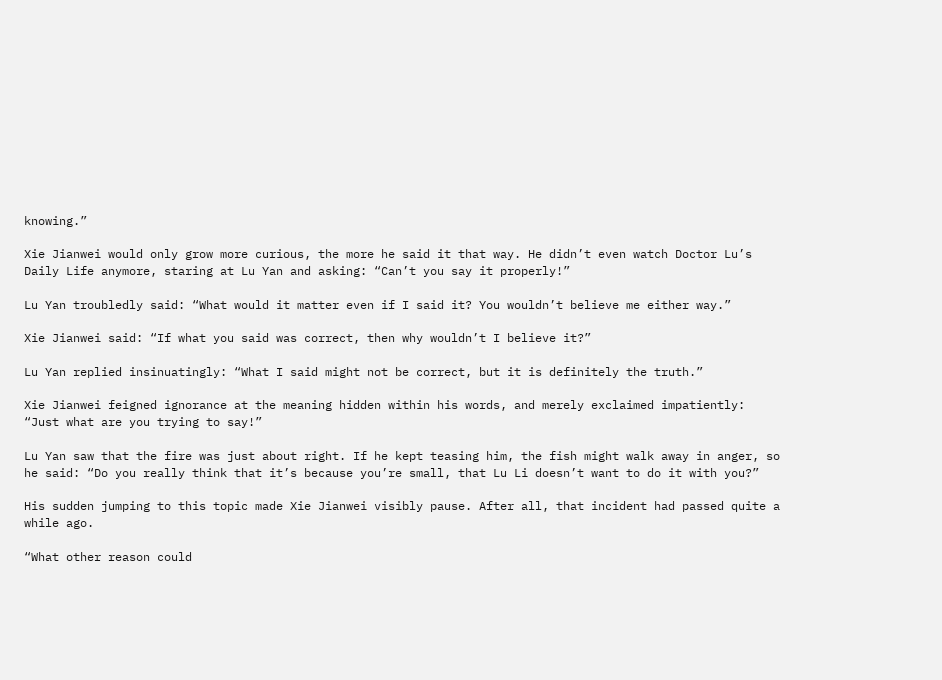knowing.”

Xie Jianwei would only grow more curious, the more he said it that way. He didn’t even watch Doctor Lu’s Daily Life anymore, staring at Lu Yan and asking: “Can’t you say it properly!”

Lu Yan troubledly said: “What would it matter even if I said it? You wouldn’t believe me either way.”

Xie Jianwei said: “If what you said was correct, then why wouldn’t I believe it?”

Lu Yan replied insinuatingly: “What I said might not be correct, but it is definitely the truth.”

Xie Jianwei feigned ignorance at the meaning hidden within his words, and merely exclaimed impatiently: “Just what are you trying to say!”

Lu Yan saw that the fire was just about right. If he kept teasing him, the fish might walk away in anger, so he said: “Do you really think that it’s because you’re small, that Lu Li doesn’t want to do it with you?”

His sudden jumping to this topic made Xie Jianwei visibly pause. After all, that incident had passed quite a while ago.

“What other reason could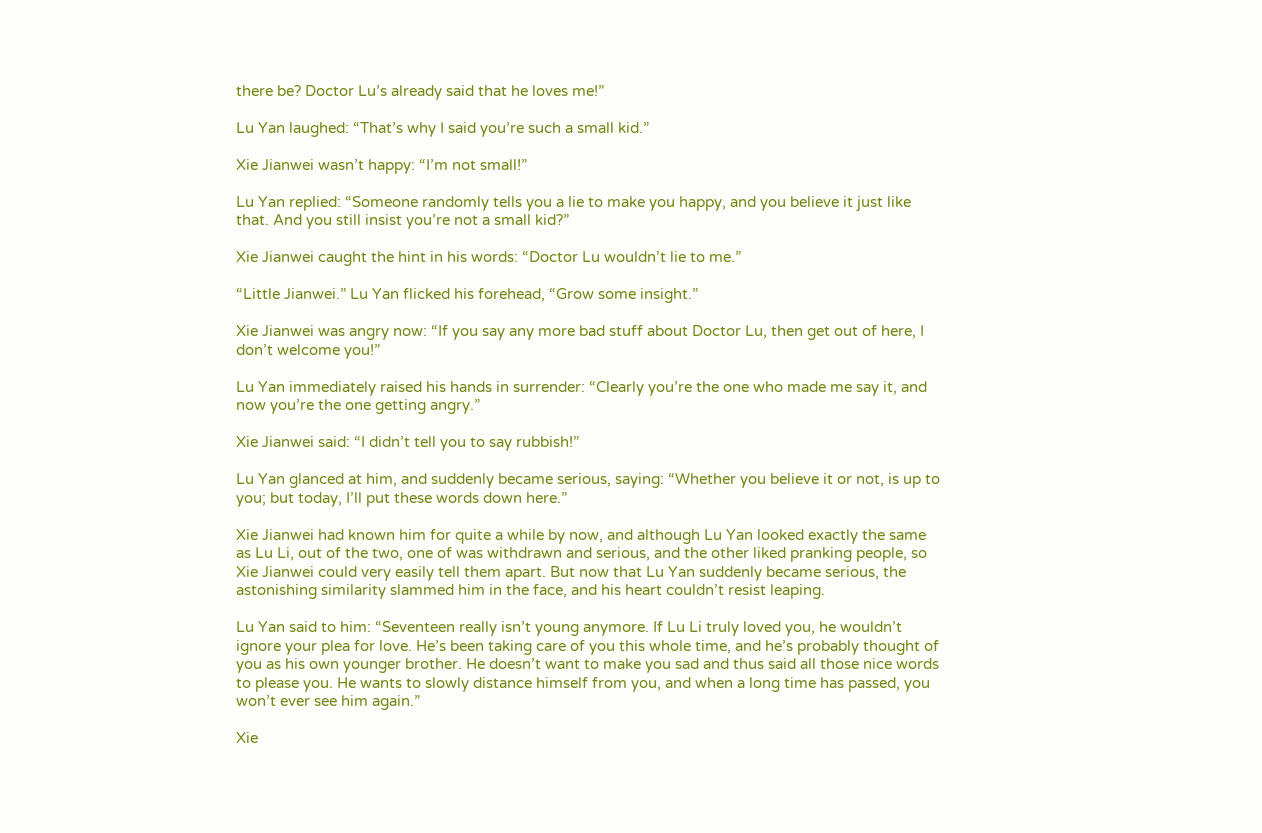there be? Doctor Lu’s already said that he loves me!”

Lu Yan laughed: “That’s why I said you’re such a small kid.”

Xie Jianwei wasn’t happy: “I’m not small!”

Lu Yan replied: “Someone randomly tells you a lie to make you happy, and you believe it just like that. And you still insist you’re not a small kid?”

Xie Jianwei caught the hint in his words: “Doctor Lu wouldn’t lie to me.”

“Little Jianwei.” Lu Yan flicked his forehead, “Grow some insight.”

Xie Jianwei was angry now: “If you say any more bad stuff about Doctor Lu, then get out of here, I don’t welcome you!”

Lu Yan immediately raised his hands in surrender: “Clearly you’re the one who made me say it, and now you’re the one getting angry.”

Xie Jianwei said: “I didn’t tell you to say rubbish!”

Lu Yan glanced at him, and suddenly became serious, saying: “Whether you believe it or not, is up to you; but today, I’ll put these words down here.”

Xie Jianwei had known him for quite a while by now, and although Lu Yan looked exactly the same as Lu Li, out of the two, one of was withdrawn and serious, and the other liked pranking people, so Xie Jianwei could very easily tell them apart. But now that Lu Yan suddenly became serious, the astonishing similarity slammed him in the face, and his heart couldn’t resist leaping.

Lu Yan said to him: “Seventeen really isn’t young anymore. If Lu Li truly loved you, he wouldn’t ignore your plea for love. He’s been taking care of you this whole time, and he’s probably thought of you as his own younger brother. He doesn’t want to make you sad and thus said all those nice words to please you. He wants to slowly distance himself from you, and when a long time has passed, you won’t ever see him again.”

Xie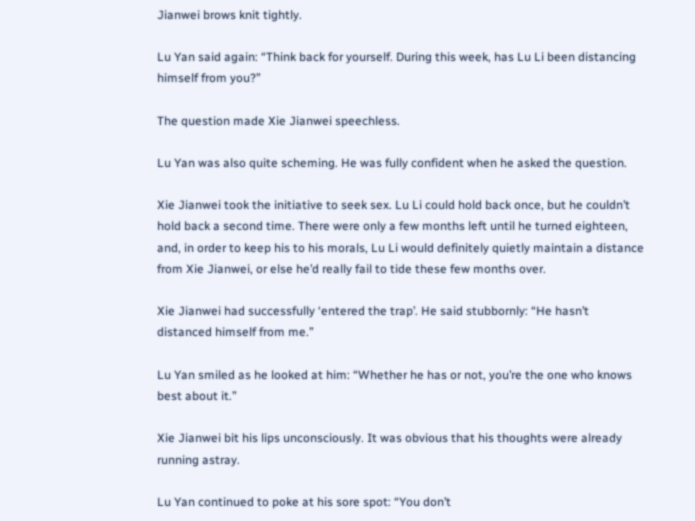Jianwei brows knit tightly.

Lu Yan said again: “Think back for yourself. During this week, has Lu Li been distancing himself from you?”

The question made Xie Jianwei speechless.

Lu Yan was also quite scheming. He was fully confident when he asked the question.

Xie Jianwei took the initiative to seek sex. Lu Li could hold back once, but he couldn’t hold back a second time. There were only a few months left until he turned eighteen, and, in order to keep his to his morals, Lu Li would definitely quietly maintain a distance from Xie Jianwei, or else he’d really fail to tide these few months over.

Xie Jianwei had successfully ‘entered the trap’. He said stubbornly: “He hasn’t distanced himself from me.”

Lu Yan smiled as he looked at him: “Whether he has or not, you’re the one who knows best about it.”

Xie Jianwei bit his lips unconsciously. It was obvious that his thoughts were already running astray.

Lu Yan continued to poke at his sore spot: “You don’t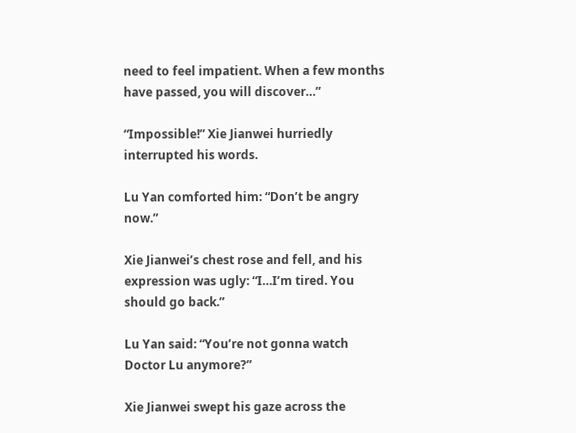need to feel impatient. When a few months have passed, you will discover…”

“Impossible!” Xie Jianwei hurriedly interrupted his words.

Lu Yan comforted him: “Don’t be angry now.”

Xie Jianwei’s chest rose and fell, and his expression was ugly: “I…I’m tired. You should go back.”

Lu Yan said: “You’re not gonna watch Doctor Lu anymore?”

Xie Jianwei swept his gaze across the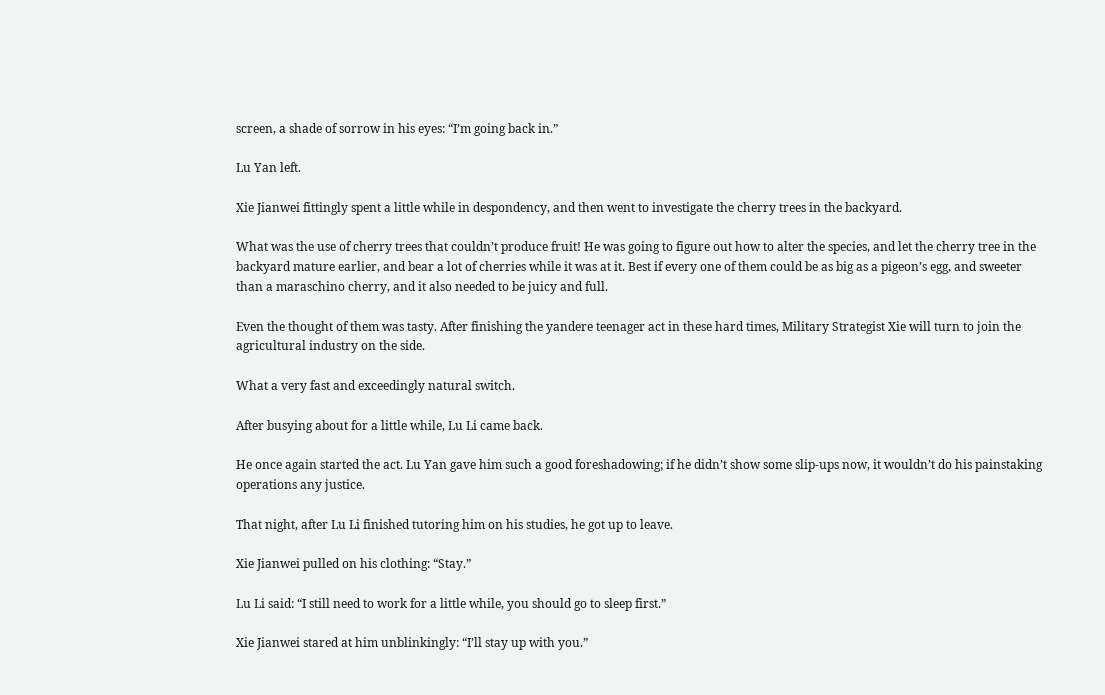screen, a shade of sorrow in his eyes: “I’m going back in.”

Lu Yan left.

Xie Jianwei fittingly spent a little while in despondency, and then went to investigate the cherry trees in the backyard.

What was the use of cherry trees that couldn’t produce fruit! He was going to figure out how to alter the species, and let the cherry tree in the backyard mature earlier, and bear a lot of cherries while it was at it. Best if every one of them could be as big as a pigeon’s egg, and sweeter than a maraschino cherry, and it also needed to be juicy and full.

Even the thought of them was tasty. After finishing the yandere teenager act in these hard times, Military Strategist Xie will turn to join the agricultural industry on the side.

What a very fast and exceedingly natural switch.

After busying about for a little while, Lu Li came back.

He once again started the act. Lu Yan gave him such a good foreshadowing; if he didn’t show some slip-ups now, it wouldn’t do his painstaking operations any justice.

That night, after Lu Li finished tutoring him on his studies, he got up to leave.

Xie Jianwei pulled on his clothing: “Stay.”

Lu Li said: “I still need to work for a little while, you should go to sleep first.”

Xie Jianwei stared at him unblinkingly: “I’ll stay up with you.”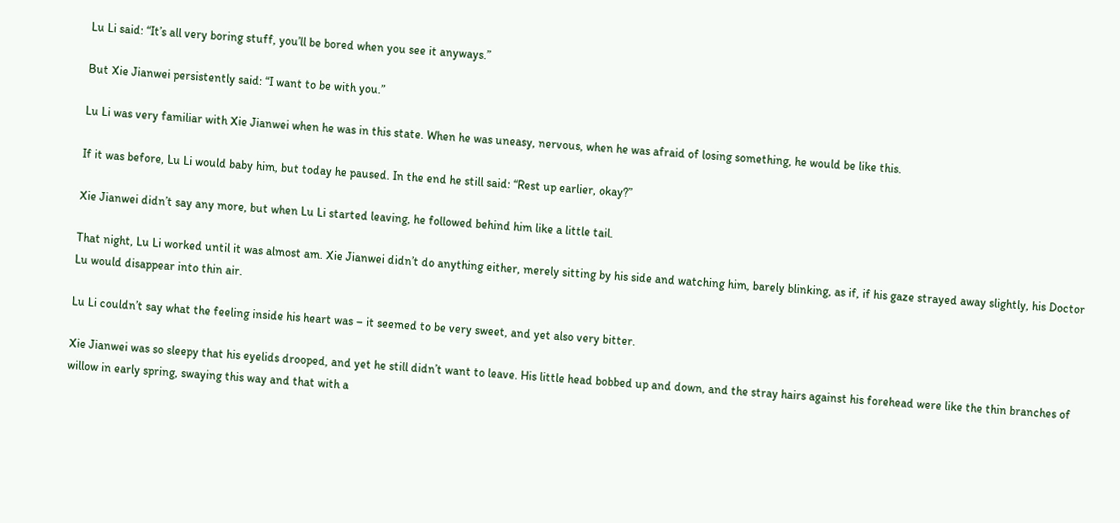Lu Li said: “It’s all very boring stuff, you’ll be bored when you see it anyways.”

But Xie Jianwei persistently said: “I want to be with you.”

Lu Li was very familiar with Xie Jianwei when he was in this state. When he was uneasy, nervous, when he was afraid of losing something, he would be like this.

If it was before, Lu Li would baby him, but today he paused. In the end he still said: “Rest up earlier, okay?”

Xie Jianwei didn’t say any more, but when Lu Li started leaving, he followed behind him like a little tail.

That night, Lu Li worked until it was almost am. Xie Jianwei didn’t do anything either, merely sitting by his side and watching him, barely blinking, as if, if his gaze strayed away slightly, his Doctor Lu would disappear into thin air.

Lu Li couldn’t say what the feeling inside his heart was – it seemed to be very sweet, and yet also very bitter.

Xie Jianwei was so sleepy that his eyelids drooped, and yet he still didn’t want to leave. His little head bobbed up and down, and the stray hairs against his forehead were like the thin branches of willow in early spring, swaying this way and that with a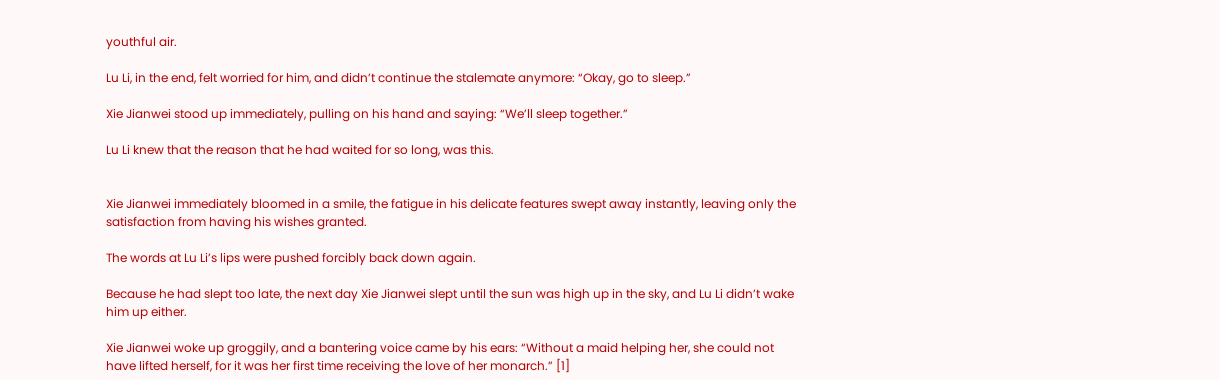youthful air.

Lu Li, in the end, felt worried for him, and didn’t continue the stalemate anymore: “Okay, go to sleep.”

Xie Jianwei stood up immediately, pulling on his hand and saying: “We’ll sleep together.”

Lu Li knew that the reason that he had waited for so long, was this.


Xie Jianwei immediately bloomed in a smile, the fatigue in his delicate features swept away instantly, leaving only the satisfaction from having his wishes granted.

The words at Lu Li’s lips were pushed forcibly back down again.

Because he had slept too late, the next day Xie Jianwei slept until the sun was high up in the sky, and Lu Li didn’t wake him up either.

Xie Jianwei woke up groggily, and a bantering voice came by his ears: “Without a maid helping her, she could not have lifted herself, for it was her first time receiving the love of her monarch.” [1]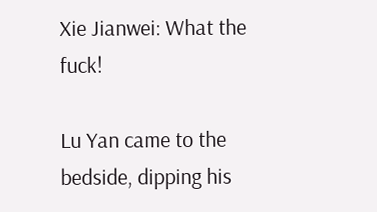Xie Jianwei: What the fuck!

Lu Yan came to the bedside, dipping his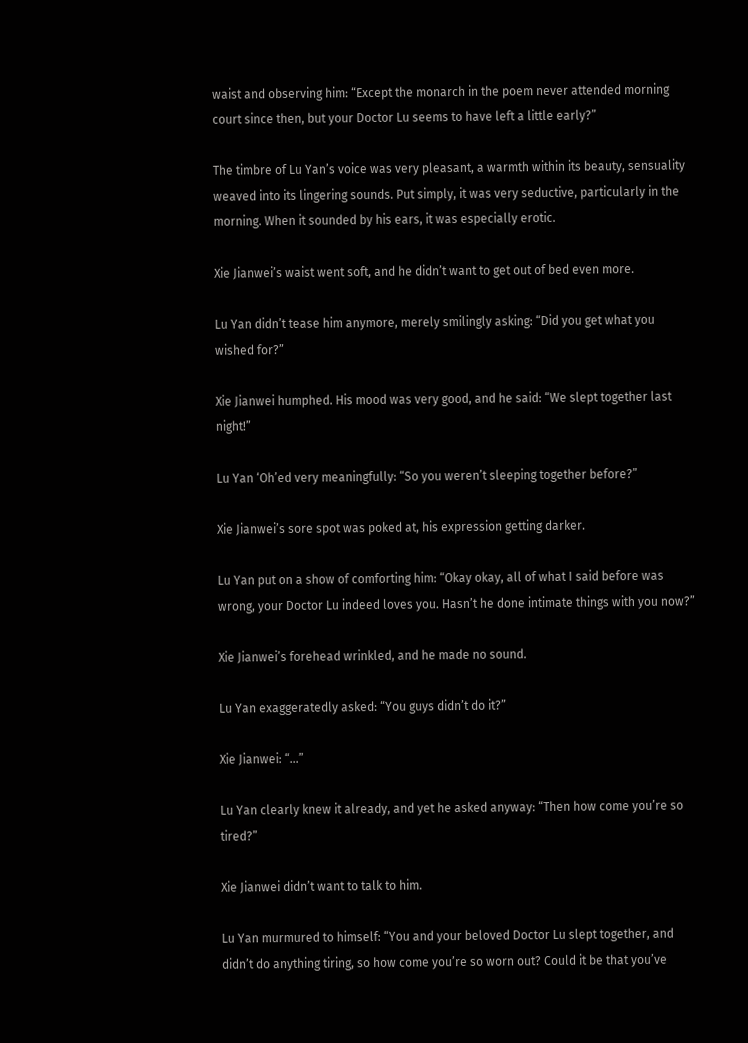waist and observing him: “Except the monarch in the poem never attended morning court since then, but your Doctor Lu seems to have left a little early?”

The timbre of Lu Yan’s voice was very pleasant, a warmth within its beauty, sensuality weaved into its lingering sounds. Put simply, it was very seductive, particularly in the morning. When it sounded by his ears, it was especially erotic.

Xie Jianwei’s waist went soft, and he didn’t want to get out of bed even more.

Lu Yan didn’t tease him anymore, merely smilingly asking: “Did you get what you wished for?”

Xie Jianwei humphed. His mood was very good, and he said: “We slept together last night!”

Lu Yan ‘Oh’ed very meaningfully: “So you weren’t sleeping together before?”

Xie Jianwei’s sore spot was poked at, his expression getting darker.

Lu Yan put on a show of comforting him: “Okay okay, all of what I said before was wrong, your Doctor Lu indeed loves you. Hasn’t he done intimate things with you now?”

Xie Jianwei’s forehead wrinkled, and he made no sound.

Lu Yan exaggeratedly asked: “You guys didn’t do it?”

Xie Jianwei: “…”

Lu Yan clearly knew it already, and yet he asked anyway: “Then how come you’re so tired?”

Xie Jianwei didn’t want to talk to him.

Lu Yan murmured to himself: “You and your beloved Doctor Lu slept together, and didn’t do anything tiring, so how come you’re so worn out? Could it be that you’ve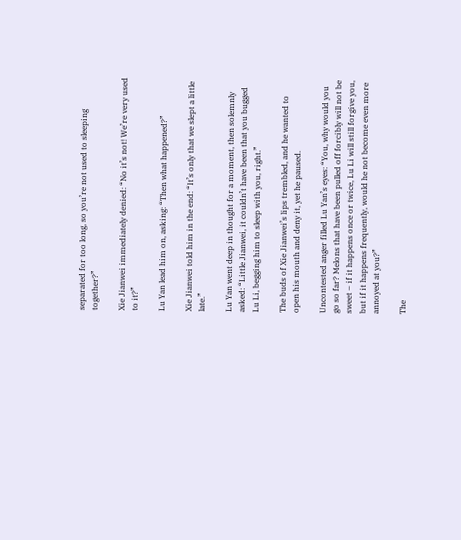separated for too long, so you’re not used to sleeping together?”

Xie Jianwei immediately denied: “No it’s not! We’re very used to it?”

Lu Yan lead him on, asking: “Then what happened?”

Xie Jianwei told him in the end: “It’s only that we slept a little late.”

Lu Yan went deep in thought for a moment, then solemnly asked: “Little Jianwei, it couldn’t have been that you bugged Lu Li, begging him to sleep with you, right.”

The buds of Xie Jianwei’s lips trembled, and he wanted to open his mouth and deny it, yet he paused.

Uncontested anger filled Lu Yan’s eyes: “You, why would you go so far? Melons that have been pulled off forcibly will not be sweet – if it happens once or twice, Lu Li will still forgive you, but if it happens frequently, would he not become even more annoyed at you?”

The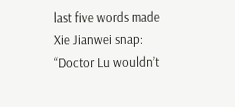last five words made Xie Jianwei snap: “Doctor Lu wouldn’t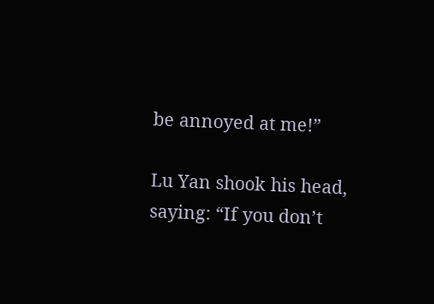be annoyed at me!”

Lu Yan shook his head, saying: “If you don’t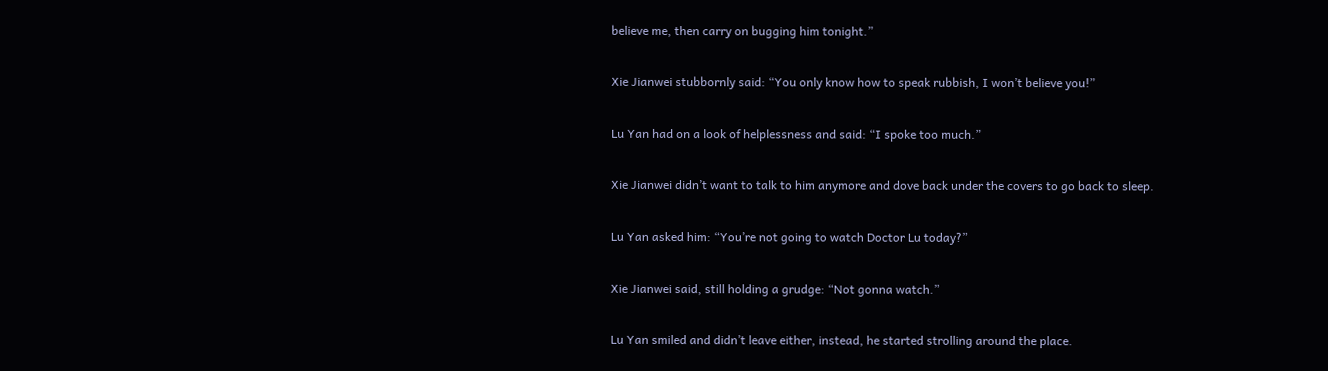believe me, then carry on bugging him tonight.”

Xie Jianwei stubbornly said: “You only know how to speak rubbish, I won’t believe you!”

Lu Yan had on a look of helplessness and said: “I spoke too much.”

Xie Jianwei didn’t want to talk to him anymore and dove back under the covers to go back to sleep.

Lu Yan asked him: “You’re not going to watch Doctor Lu today?”

Xie Jianwei said, still holding a grudge: “Not gonna watch.”

Lu Yan smiled and didn’t leave either, instead, he started strolling around the place.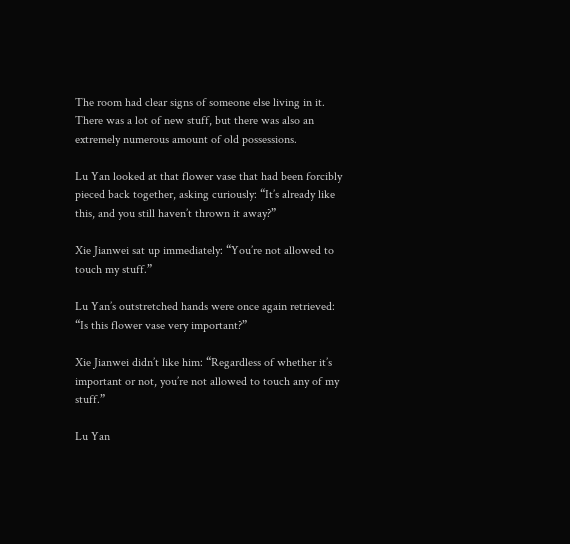The room had clear signs of someone else living in it. There was a lot of new stuff, but there was also an extremely numerous amount of old possessions.

Lu Yan looked at that flower vase that had been forcibly pieced back together, asking curiously: “It’s already like this, and you still haven’t thrown it away?”

Xie Jianwei sat up immediately: “You’re not allowed to touch my stuff.”

Lu Yan’s outstretched hands were once again retrieved: “Is this flower vase very important?”

Xie Jianwei didn’t like him: “Regardless of whether it’s important or not, you’re not allowed to touch any of my stuff.”

Lu Yan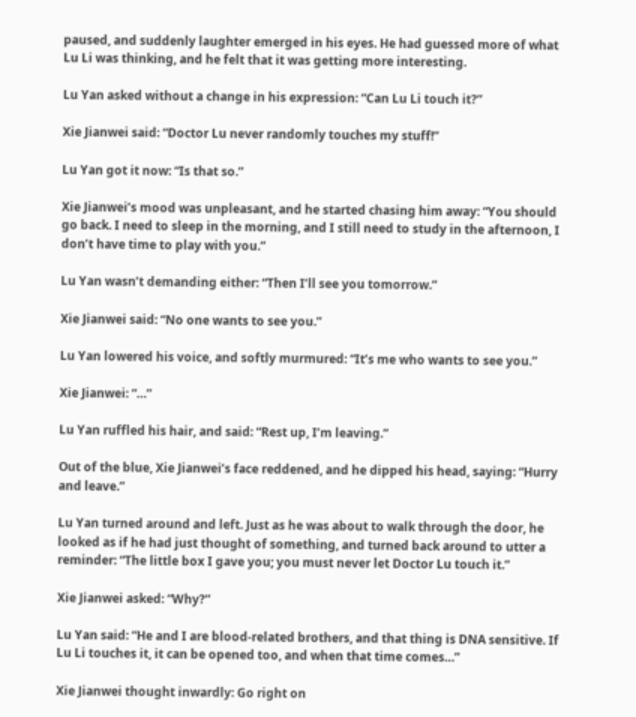paused, and suddenly laughter emerged in his eyes. He had guessed more of what Lu Li was thinking, and he felt that it was getting more interesting.

Lu Yan asked without a change in his expression: “Can Lu Li touch it?”

Xie Jianwei said: “Doctor Lu never randomly touches my stuff!”

Lu Yan got it now: “Is that so.”

Xie Jianwei’s mood was unpleasant, and he started chasing him away: “You should go back. I need to sleep in the morning, and I still need to study in the afternoon, I don’t have time to play with you.”

Lu Yan wasn’t demanding either: “Then I’ll see you tomorrow.”

Xie Jianwei said: “No one wants to see you.”

Lu Yan lowered his voice, and softly murmured: “It’s me who wants to see you.”

Xie Jianwei: “…”

Lu Yan ruffled his hair, and said: “Rest up, I’m leaving.”

Out of the blue, Xie Jianwei’s face reddened, and he dipped his head, saying: “Hurry and leave.”

Lu Yan turned around and left. Just as he was about to walk through the door, he looked as if he had just thought of something, and turned back around to utter a reminder: “The little box I gave you; you must never let Doctor Lu touch it.”

Xie Jianwei asked: “Why?”

Lu Yan said: “He and I are blood-related brothers, and that thing is DNA sensitive. If Lu Li touches it, it can be opened too, and when that time comes…”

Xie Jianwei thought inwardly: Go right on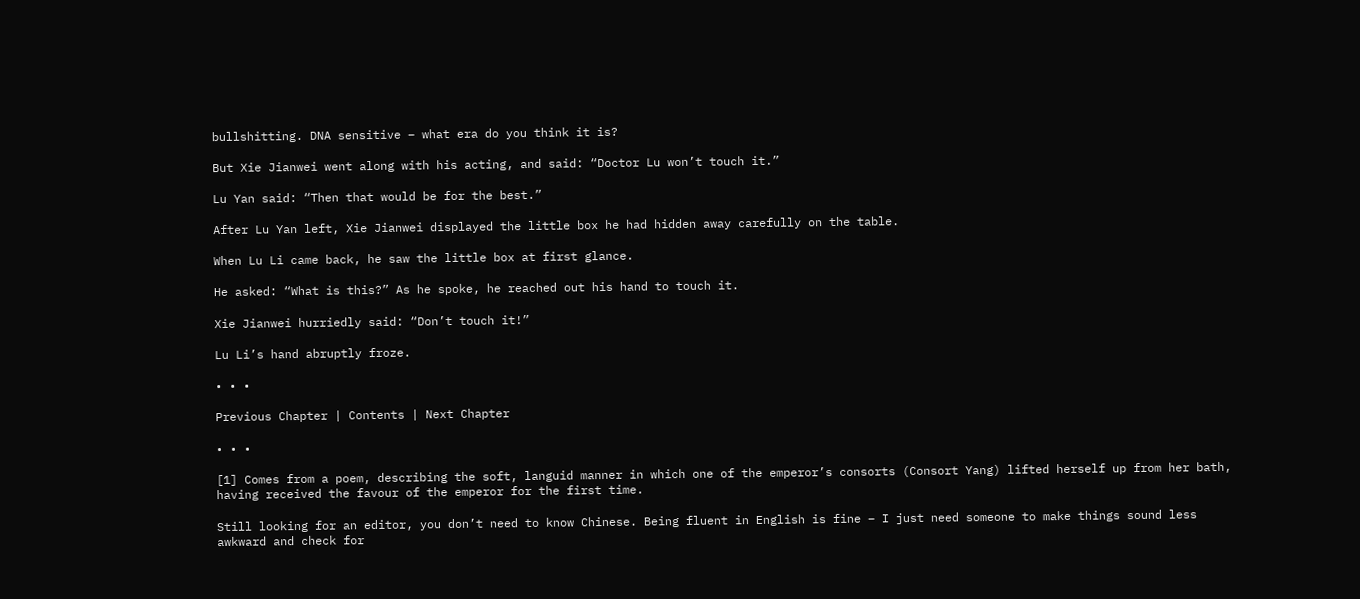bullshitting. DNA sensitive – what era do you think it is?

But Xie Jianwei went along with his acting, and said: “Doctor Lu won’t touch it.”

Lu Yan said: “Then that would be for the best.”

After Lu Yan left, Xie Jianwei displayed the little box he had hidden away carefully on the table.

When Lu Li came back, he saw the little box at first glance.

He asked: “What is this?” As he spoke, he reached out his hand to touch it.

Xie Jianwei hurriedly said: “Don’t touch it!”

Lu Li’s hand abruptly froze.

• • •

Previous Chapter | Contents | Next Chapter

• • •

[1] Comes from a poem, describing the soft, languid manner in which one of the emperor’s consorts (Consort Yang) lifted herself up from her bath, having received the favour of the emperor for the first time.

Still looking for an editor, you don’t need to know Chinese. Being fluent in English is fine – I just need someone to make things sound less awkward and check for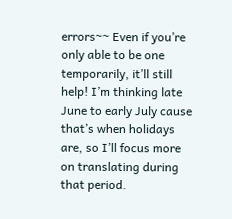errors~~ Even if you’re only able to be one temporarily, it’ll still help! I’m thinking late June to early July cause that’s when holidays are, so I’ll focus more on translating during that period.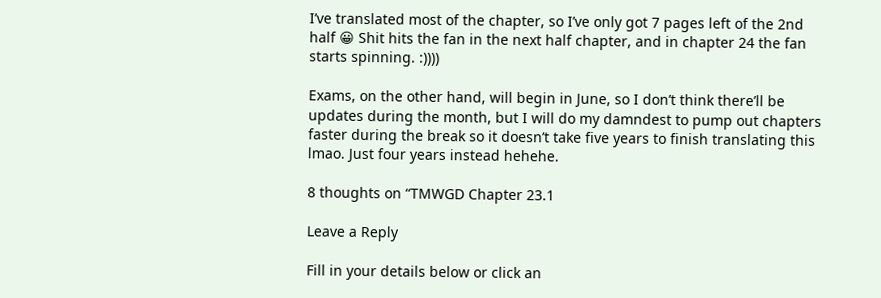I’ve translated most of the chapter, so I’ve only got 7 pages left of the 2nd half 😀 Shit hits the fan in the next half chapter, and in chapter 24 the fan starts spinning. :))))

Exams, on the other hand, will begin in June, so I don’t think there’ll be updates during the month, but I will do my damndest to pump out chapters faster during the break so it doesn’t take five years to finish translating this lmao. Just four years instead hehehe.

8 thoughts on “TMWGD Chapter 23.1

Leave a Reply

Fill in your details below or click an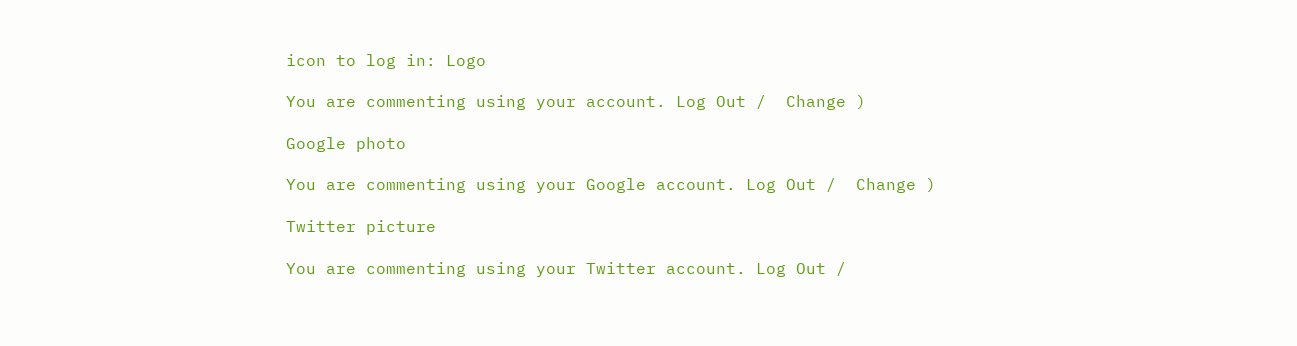icon to log in: Logo

You are commenting using your account. Log Out /  Change )

Google photo

You are commenting using your Google account. Log Out /  Change )

Twitter picture

You are commenting using your Twitter account. Log Out /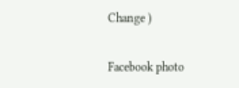Change )

Facebook photo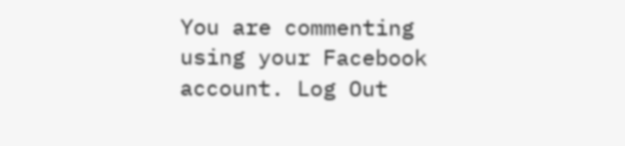You are commenting using your Facebook account. Log Out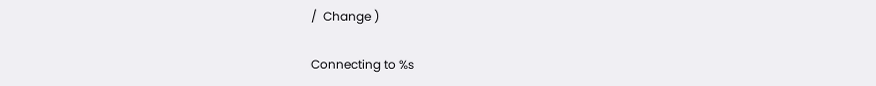/  Change )

Connecting to %s